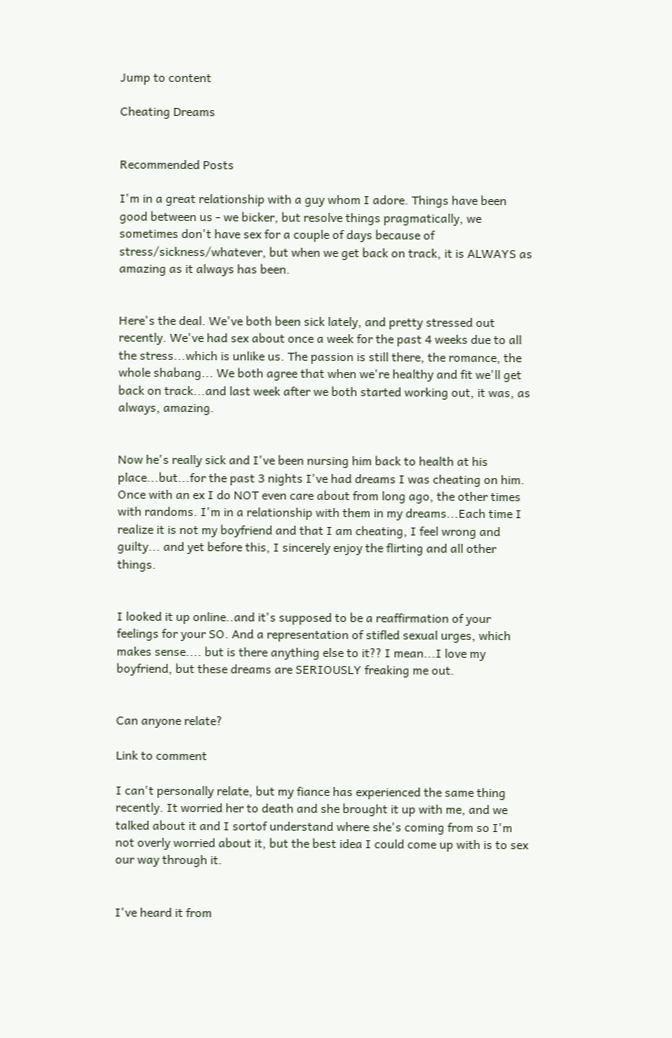Jump to content

Cheating Dreams


Recommended Posts

I'm in a great relationship with a guy whom I adore. Things have been good between us - we bicker, but resolve things pragmatically, we sometimes don't have sex for a couple of days because of stress/sickness/whatever, but when we get back on track, it is ALWAYS as amazing as it always has been.


Here's the deal. We've both been sick lately, and pretty stressed out recently. We've had sex about once a week for the past 4 weeks due to all the stress...which is unlike us. The passion is still there, the romance, the whole shabang... We both agree that when we're healthy and fit we'll get back on track...and last week after we both started working out, it was, as always, amazing.


Now he's really sick and I've been nursing him back to health at his place...but...for the past 3 nights I've had dreams I was cheating on him. Once with an ex I do NOT even care about from long ago, the other times with randoms. I'm in a relationship with them in my dreams...Each time I realize it is not my boyfriend and that I am cheating, I feel wrong and guilty... and yet before this, I sincerely enjoy the flirting and all other things.


I looked it up online..and it's supposed to be a reaffirmation of your feelings for your SO. And a representation of stifled sexual urges, which makes sense.... but is there anything else to it?? I mean...I love my boyfriend, but these dreams are SERIOUSLY freaking me out.


Can anyone relate?

Link to comment

I can't personally relate, but my fiance has experienced the same thing recently. It worried her to death and she brought it up with me, and we talked about it and I sortof understand where she's coming from so I'm not overly worried about it, but the best idea I could come up with is to sex our way through it.


I've heard it from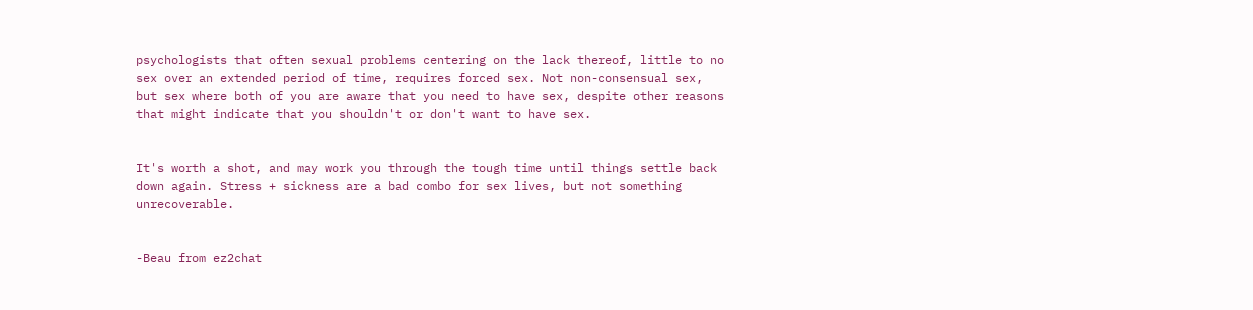psychologists that often sexual problems centering on the lack thereof, little to no sex over an extended period of time, requires forced sex. Not non-consensual sex, but sex where both of you are aware that you need to have sex, despite other reasons that might indicate that you shouldn't or don't want to have sex.


It's worth a shot, and may work you through the tough time until things settle back down again. Stress + sickness are a bad combo for sex lives, but not something unrecoverable.


-Beau from ez2chat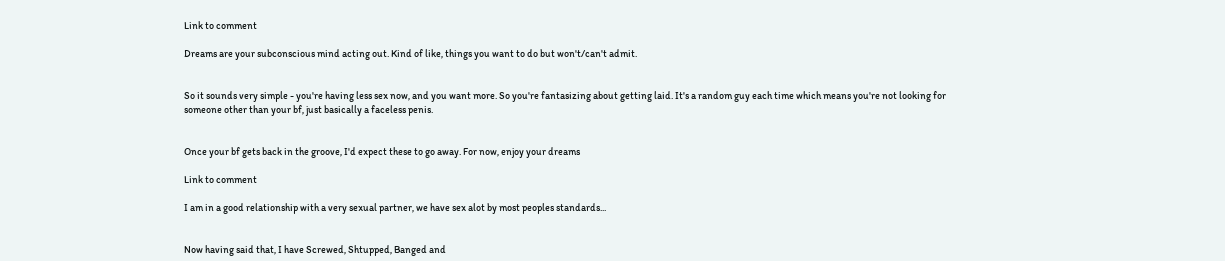Link to comment

Dreams are your subconscious mind acting out. Kind of like, things you want to do but won't/can't admit.


So it sounds very simple - you're having less sex now, and you want more. So you're fantasizing about getting laid. It's a random guy each time which means you're not looking for someone other than your bf, just basically a faceless penis.


Once your bf gets back in the groove, I'd expect these to go away. For now, enjoy your dreams

Link to comment

I am in a good relationship with a very sexual partner, we have sex alot by most peoples standards...


Now having said that, I have Screwed, Shtupped, Banged and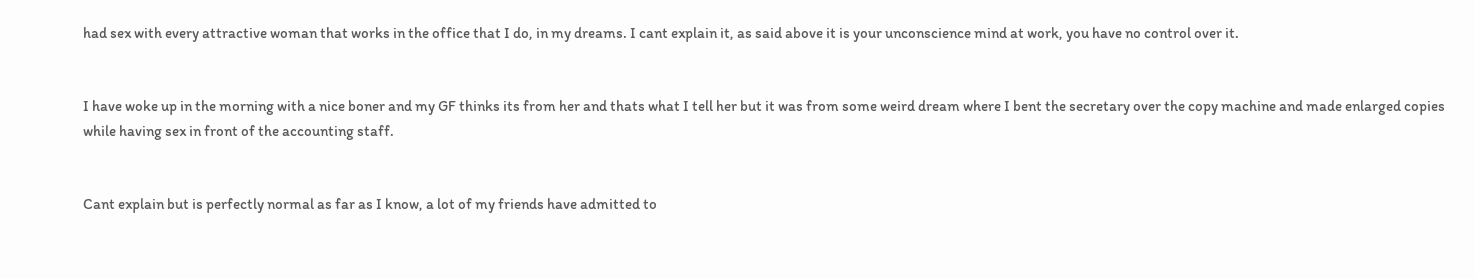had sex with every attractive woman that works in the office that I do, in my dreams. I cant explain it, as said above it is your unconscience mind at work, you have no control over it.


I have woke up in the morning with a nice boner and my GF thinks its from her and thats what I tell her but it was from some weird dream where I bent the secretary over the copy machine and made enlarged copies while having sex in front of the accounting staff.


Cant explain but is perfectly normal as far as I know, a lot of my friends have admitted to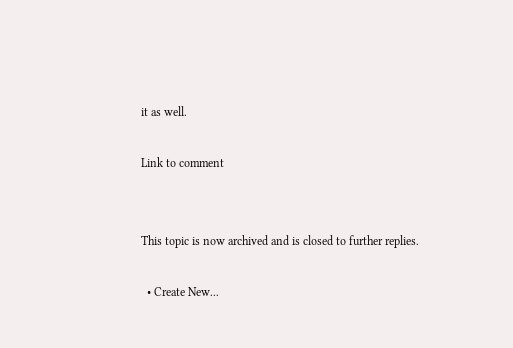it as well.

Link to comment


This topic is now archived and is closed to further replies.

  • Create New...